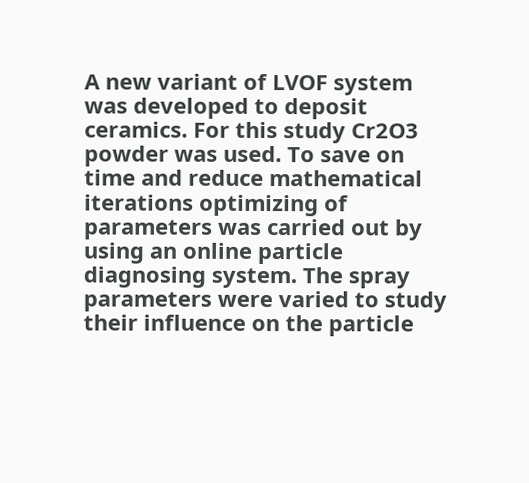A new variant of LVOF system was developed to deposit ceramics. For this study Cr2O3 powder was used. To save on time and reduce mathematical iterations optimizing of parameters was carried out by using an online particle diagnosing system. The spray parameters were varied to study their influence on the particle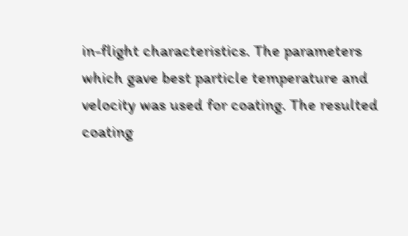in-flight characteristics. The parameters which gave best particle temperature and velocity was used for coating. The resulted coating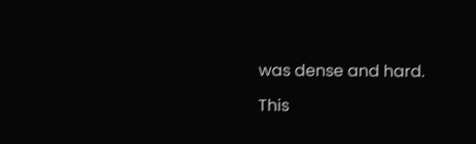was dense and hard.

This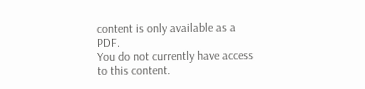content is only available as a PDF.
You do not currently have access to this content.